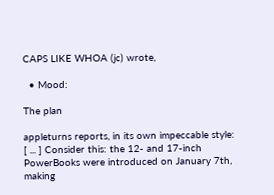CAPS LIKE WHOA (jc) wrote,

  • Mood:

The plan

appleturns reports, in its own impeccable style:
[ ... ] Consider this: the 12- and 17-inch PowerBooks were introduced on January 7th, making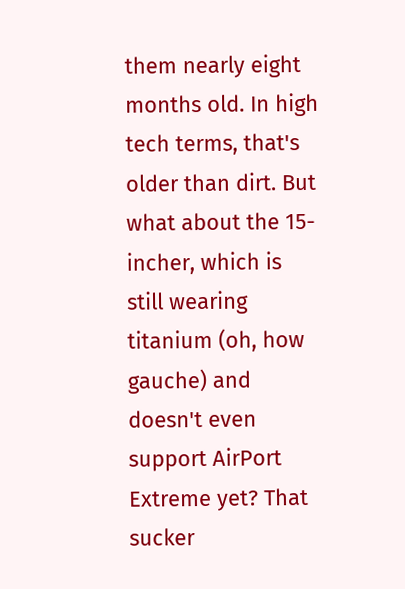them nearly eight months old. In high tech terms, that's older than dirt. But what about the 15-incher, which is still wearing titanium (oh, how gauche) and doesn't even support AirPort Extreme yet? That sucker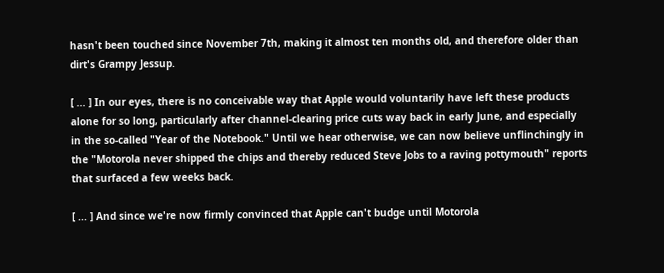hasn't been touched since November 7th, making it almost ten months old, and therefore older than dirt's Grampy Jessup.

[ ... ] In our eyes, there is no conceivable way that Apple would voluntarily have left these products alone for so long, particularly after channel-clearing price cuts way back in early June, and especially in the so-called "Year of the Notebook." Until we hear otherwise, we can now believe unflinchingly in the "Motorola never shipped the chips and thereby reduced Steve Jobs to a raving pottymouth" reports that surfaced a few weeks back.

[ ... ] And since we're now firmly convinced that Apple can't budge until Motorola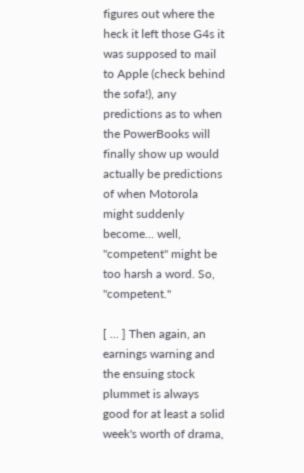figures out where the heck it left those G4s it was supposed to mail to Apple (check behind the sofa!), any predictions as to when the PowerBooks will finally show up would actually be predictions of when Motorola might suddenly become... well, "competent" might be too harsh a word. So, "competent."

[ ... ] Then again, an earnings warning and the ensuing stock plummet is always good for at least a solid week's worth of drama,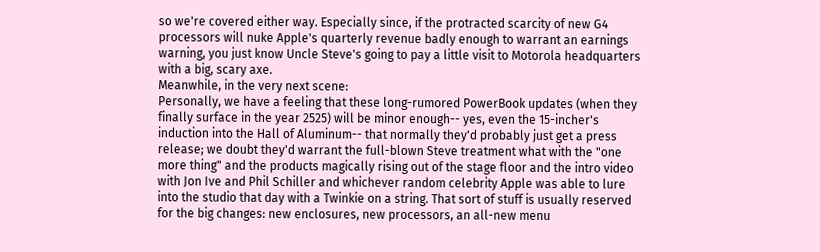so we're covered either way. Especially since, if the protracted scarcity of new G4 processors will nuke Apple's quarterly revenue badly enough to warrant an earnings warning, you just know Uncle Steve's going to pay a little visit to Motorola headquarters with a big, scary axe.
Meanwhile, in the very next scene:
Personally, we have a feeling that these long-rumored PowerBook updates (when they finally surface in the year 2525) will be minor enough-- yes, even the 15-incher's induction into the Hall of Aluminum-- that normally they'd probably just get a press release; we doubt they'd warrant the full-blown Steve treatment what with the "one more thing" and the products magically rising out of the stage floor and the intro video with Jon Ive and Phil Schiller and whichever random celebrity Apple was able to lure into the studio that day with a Twinkie on a string. That sort of stuff is usually reserved for the big changes: new enclosures, new processors, an all-new menu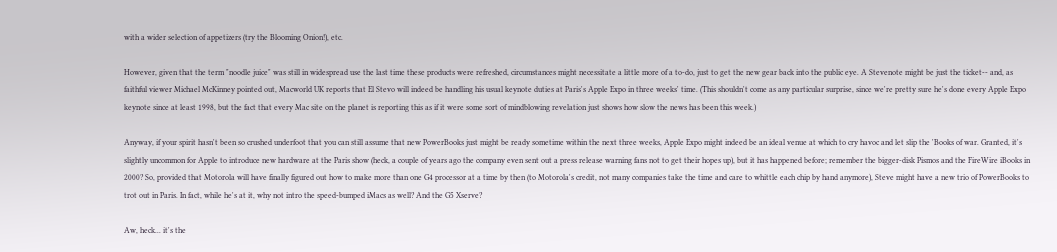with a wider selection of appetizers (try the Blooming Onion!), etc.

However, given that the term "noodle juice" was still in widespread use the last time these products were refreshed, circumstances might necessitate a little more of a to-do, just to get the new gear back into the public eye. A Stevenote might be just the ticket-- and, as faithful viewer Michael McKinney pointed out, Macworld UK reports that El Stevo will indeed be handling his usual keynote duties at Paris's Apple Expo in three weeks' time. (This shouldn't come as any particular surprise, since we're pretty sure he's done every Apple Expo keynote since at least 1998, but the fact that every Mac site on the planet is reporting this as if it were some sort of mindblowing revelation just shows how slow the news has been this week.)

Anyway, if your spirit hasn't been so crushed underfoot that you can still assume that new PowerBooks just might be ready sometime within the next three weeks, Apple Expo might indeed be an ideal venue at which to cry havoc and let slip the 'Books of war. Granted, it's slightly uncommon for Apple to introduce new hardware at the Paris show (heck, a couple of years ago the company even sent out a press release warning fans not to get their hopes up), but it has happened before; remember the bigger-disk Pismos and the FireWire iBooks in 2000? So, provided that Motorola will have finally figured out how to make more than one G4 processor at a time by then (to Motorola's credit, not many companies take the time and care to whittle each chip by hand anymore), Steve might have a new trio of PowerBooks to trot out in Paris. In fact, while he's at it, why not intro the speed-bumped iMacs as well? And the G5 Xserve?

Aw, heck... it's the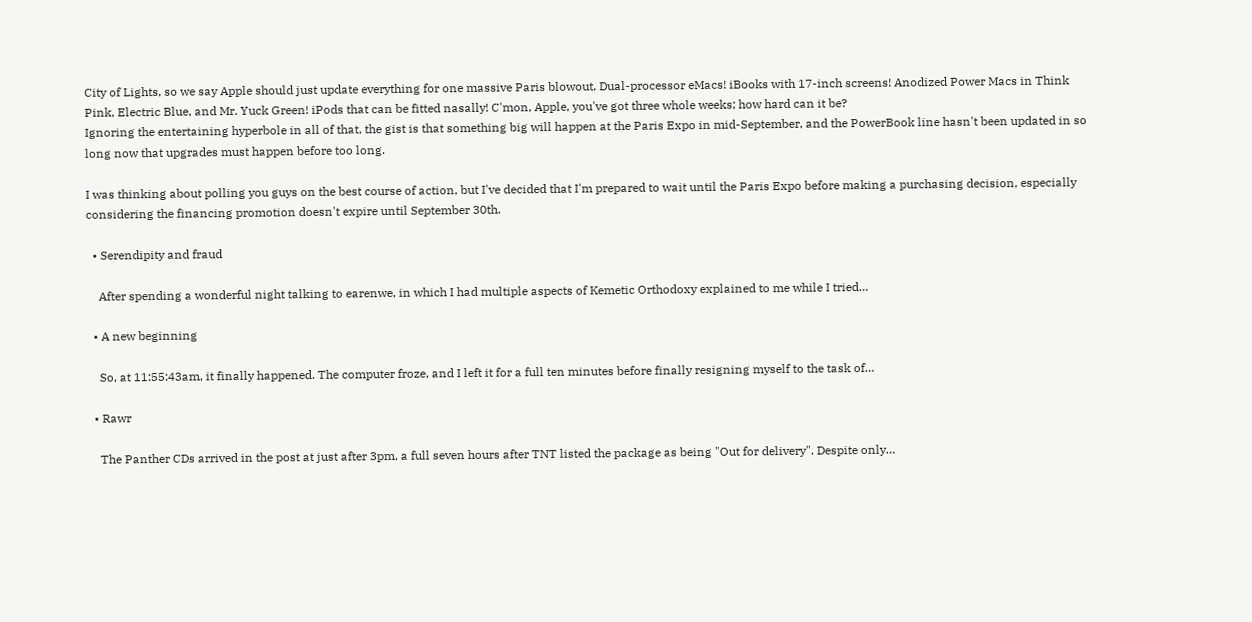City of Lights, so we say Apple should just update everything for one massive Paris blowout. Dual-processor eMacs! iBooks with 17-inch screens! Anodized Power Macs in Think Pink, Electric Blue, and Mr. Yuck Green! iPods that can be fitted nasally! C'mon, Apple, you've got three whole weeks; how hard can it be?
Ignoring the entertaining hyperbole in all of that, the gist is that something big will happen at the Paris Expo in mid-September, and the PowerBook line hasn't been updated in so long now that upgrades must happen before too long.

I was thinking about polling you guys on the best course of action, but I've decided that I'm prepared to wait until the Paris Expo before making a purchasing decision, especially considering the financing promotion doesn't expire until September 30th.

  • Serendipity and fraud

    After spending a wonderful night talking to earenwe, in which I had multiple aspects of Kemetic Orthodoxy explained to me while I tried…

  • A new beginning

    So, at 11:55:43am, it finally happened. The computer froze, and I left it for a full ten minutes before finally resigning myself to the task of…

  • Rawr

    The Panther CDs arrived in the post at just after 3pm, a full seven hours after TNT listed the package as being "Out for delivery". Despite only…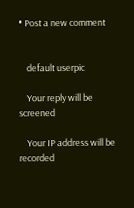• Post a new comment


    default userpic

    Your reply will be screened

    Your IP address will be recorded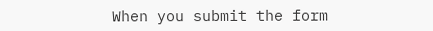When you submit the form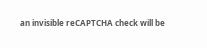an invisible reCAPTCHA check will be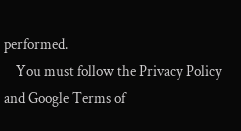performed.
    You must follow the Privacy Policy and Google Terms of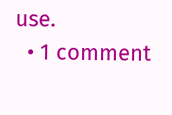use.
  • 1 comment